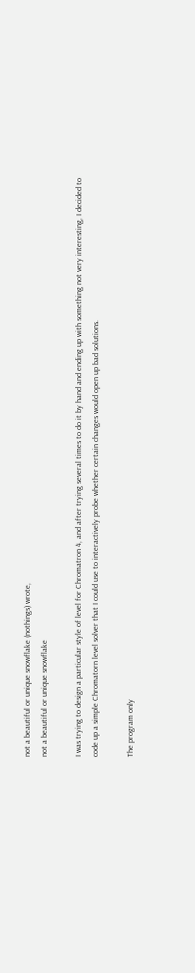not a beautiful or unique snowflake (nothings) wrote,
not a beautiful or unique snowflake

I was trying to design a particular style of level for Chromatron 4, and after trying several times to do it by hand and ending up with something not very interesting, I decided to code up a simple Chromatorn level solver that I could use to interactively probe whether certain changes would open up bad solutions.

The program only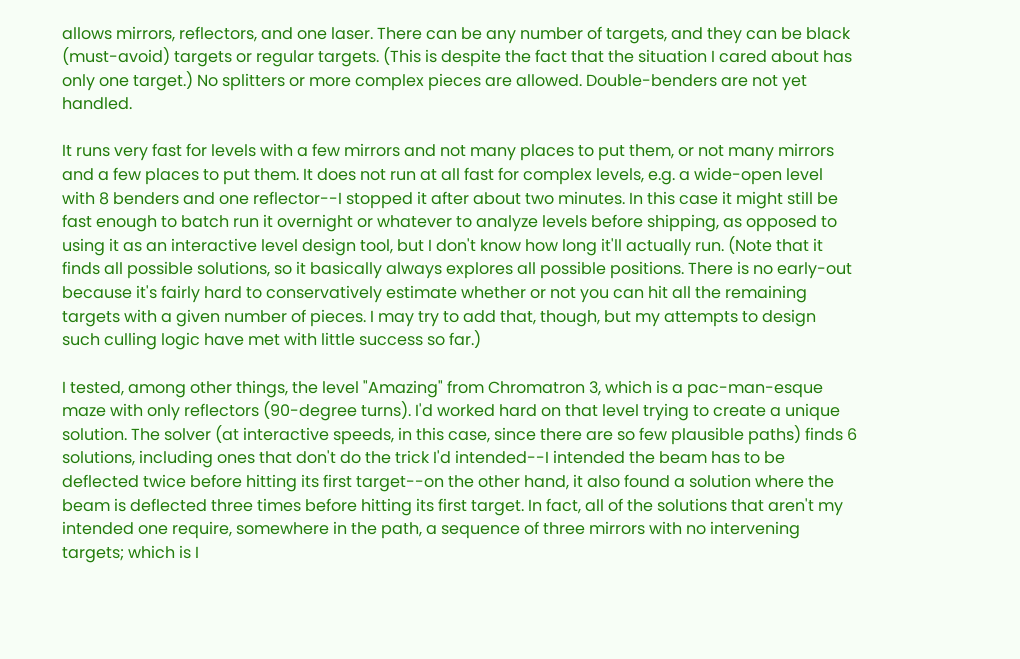allows mirrors, reflectors, and one laser. There can be any number of targets, and they can be black (must-avoid) targets or regular targets. (This is despite the fact that the situation I cared about has only one target.) No splitters or more complex pieces are allowed. Double-benders are not yet handled.

It runs very fast for levels with a few mirrors and not many places to put them, or not many mirrors and a few places to put them. It does not run at all fast for complex levels, e.g. a wide-open level with 8 benders and one reflector--I stopped it after about two minutes. In this case it might still be fast enough to batch run it overnight or whatever to analyze levels before shipping, as opposed to using it as an interactive level design tool, but I don't know how long it'll actually run. (Note that it finds all possible solutions, so it basically always explores all possible positions. There is no early-out because it's fairly hard to conservatively estimate whether or not you can hit all the remaining targets with a given number of pieces. I may try to add that, though, but my attempts to design such culling logic have met with little success so far.)

I tested, among other things, the level "Amazing" from Chromatron 3, which is a pac-man-esque maze with only reflectors (90-degree turns). I'd worked hard on that level trying to create a unique solution. The solver (at interactive speeds, in this case, since there are so few plausible paths) finds 6 solutions, including ones that don't do the trick I'd intended--I intended the beam has to be deflected twice before hitting its first target--on the other hand, it also found a solution where the beam is deflected three times before hitting its first target. In fact, all of the solutions that aren't my intended one require, somewhere in the path, a sequence of three mirrors with no intervening targets; which is I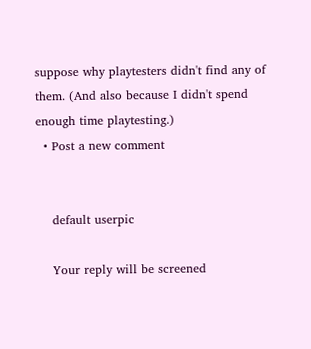suppose why playtesters didn't find any of them. (And also because I didn't spend enough time playtesting.)
  • Post a new comment


    default userpic

    Your reply will be screened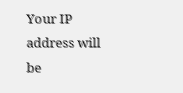Your IP address will be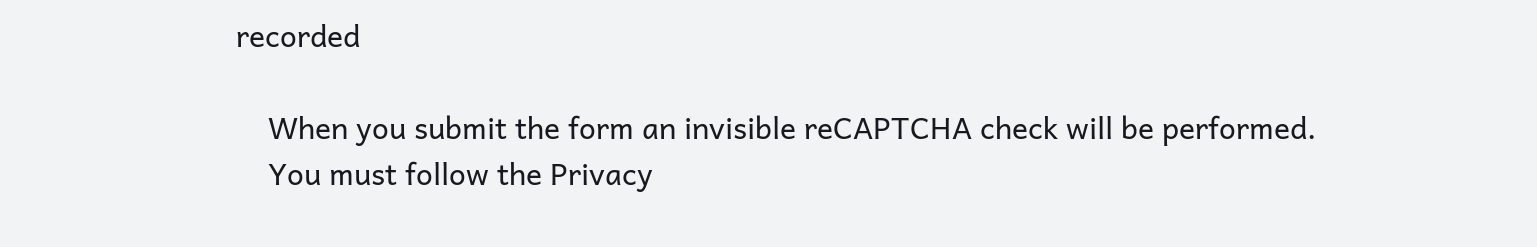recorded

    When you submit the form an invisible reCAPTCHA check will be performed.
    You must follow the Privacy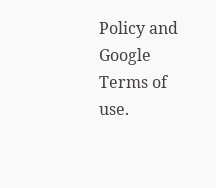Policy and Google Terms of use.